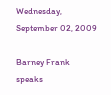Wednesday, September 02, 2009

Barney Frank speaks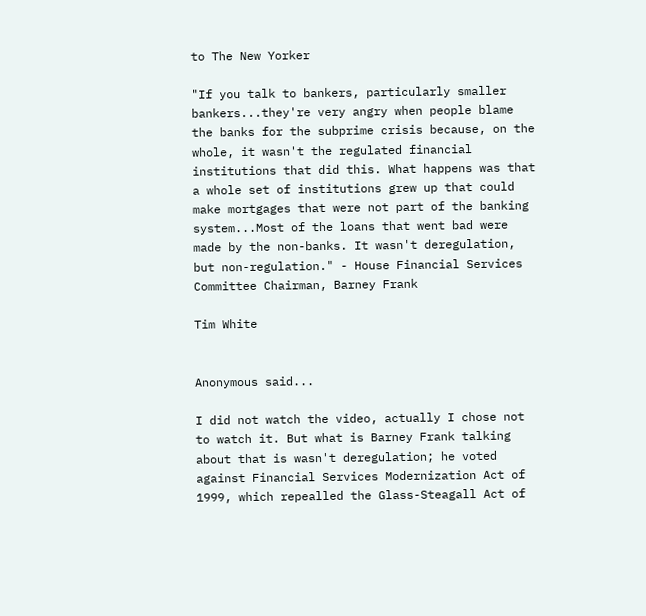to The New Yorker

"If you talk to bankers, particularly smaller bankers...they're very angry when people blame the banks for the subprime crisis because, on the whole, it wasn't the regulated financial institutions that did this. What happens was that a whole set of institutions grew up that could make mortgages that were not part of the banking system...Most of the loans that went bad were made by the non-banks. It wasn't deregulation, but non-regulation." - House Financial Services Committee Chairman, Barney Frank

Tim White


Anonymous said...

I did not watch the video, actually I chose not to watch it. But what is Barney Frank talking about that is wasn't deregulation; he voted against Financial Services Modernization Act of 1999, which repealled the Glass-Steagall Act of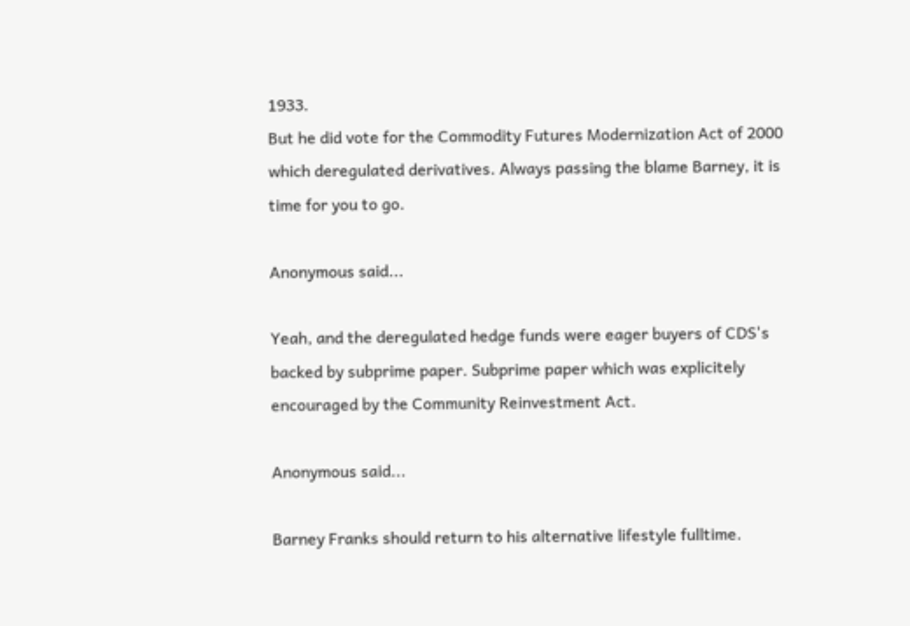1933.
But he did vote for the Commodity Futures Modernization Act of 2000 which deregulated derivatives. Always passing the blame Barney, it is time for you to go.

Anonymous said...

Yeah, and the deregulated hedge funds were eager buyers of CDS's backed by subprime paper. Subprime paper which was explicitely encouraged by the Community Reinvestment Act.

Anonymous said...

Barney Franks should return to his alternative lifestyle fulltime.